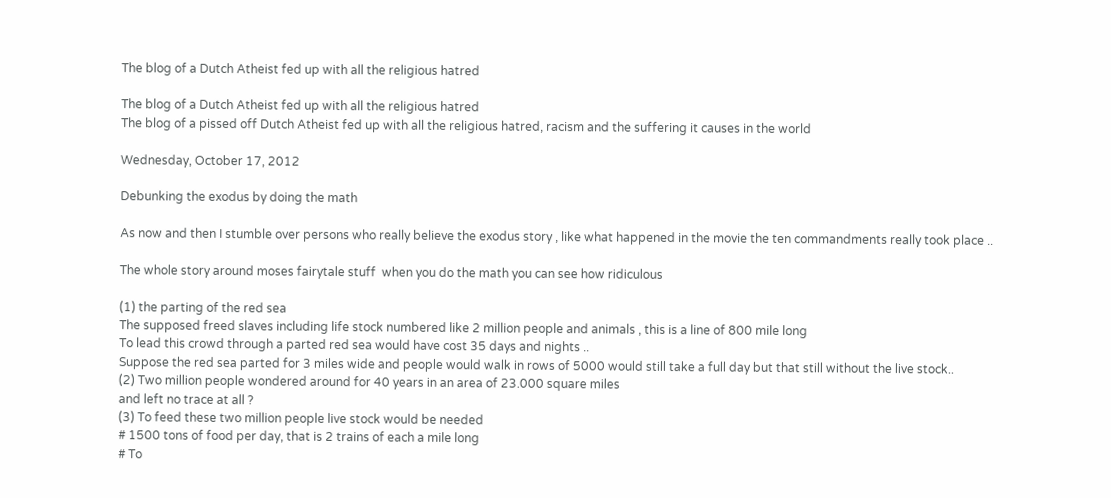The blog of a Dutch Atheist fed up with all the religious hatred

The blog of a Dutch Atheist fed up with all the religious hatred
The blog of a pissed off Dutch Atheist fed up with all the religious hatred, racism and the suffering it causes in the world

Wednesday, October 17, 2012

Debunking the exodus by doing the math

As now and then I stumble over persons who really believe the exodus story , like what happened in the movie the ten commandments really took place ..

The whole story around moses fairytale stuff  when you do the math you can see how ridiculous

(1) the parting of the red sea
The supposed freed slaves including life stock numbered like 2 million people and animals , this is a line of 800 mile long
To lead this crowd through a parted red sea would have cost 35 days and nights ..
Suppose the red sea parted for 3 miles wide and people would walk in rows of 5000 would still take a full day but that still without the live stock..
(2) Two million people wondered around for 40 years in an area of 23.000 square miles
and left no trace at all ?
(3) To feed these two million people live stock would be needed
# 1500 tons of food per day, that is 2 trains of each a mile long
# To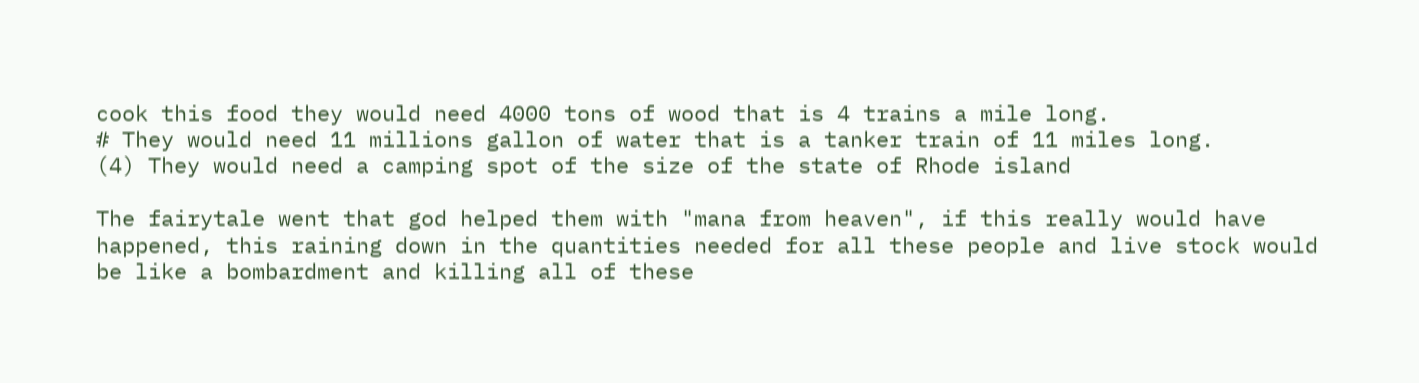cook this food they would need 4000 tons of wood that is 4 trains a mile long.
# They would need 11 millions gallon of water that is a tanker train of 11 miles long.
(4) They would need a camping spot of the size of the state of Rhode island

The fairytale went that god helped them with "mana from heaven", if this really would have happened, this raining down in the quantities needed for all these people and live stock would be like a bombardment and killing all of these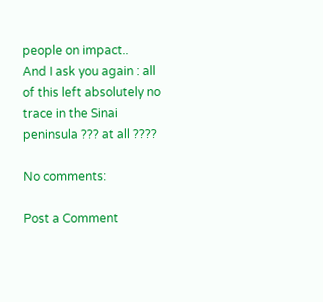people on impact..
And I ask you again : all of this left absolutely no trace in the Sinai peninsula ??? at all ????

No comments:

Post a Comment